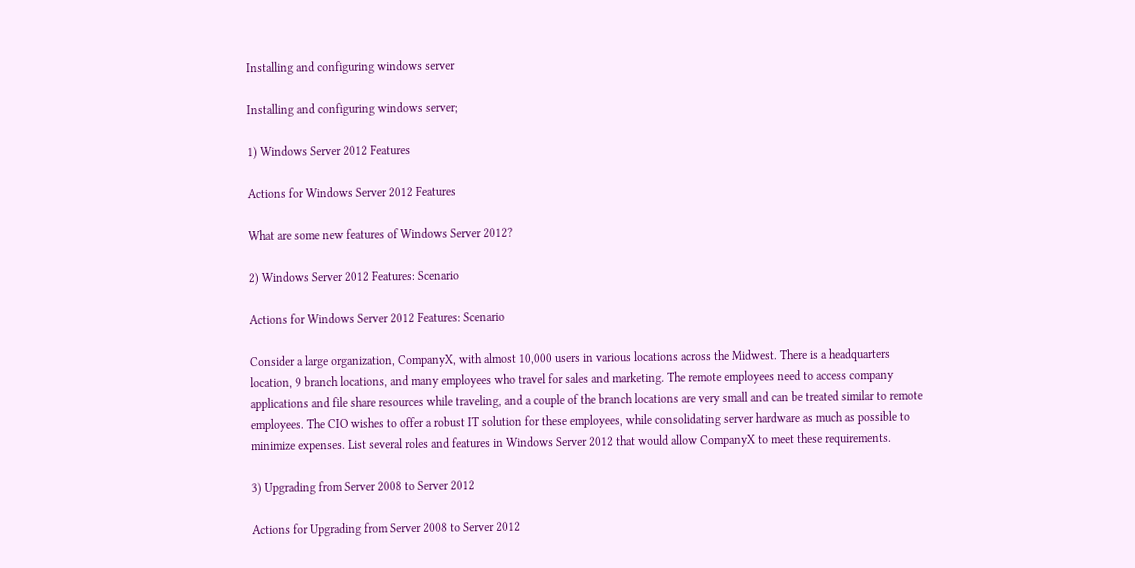Installing and configuring windows server

Installing and configuring windows server;

1) Windows Server 2012 Features

Actions for Windows Server 2012 Features

What are some new features of Windows Server 2012?

2) Windows Server 2012 Features: Scenario

Actions for Windows Server 2012 Features: Scenario

Consider a large organization, CompanyX, with almost 10,000 users in various locations across the Midwest. There is a headquarters location, 9 branch locations, and many employees who travel for sales and marketing. The remote employees need to access company applications and file share resources while traveling, and a couple of the branch locations are very small and can be treated similar to remote employees. The CIO wishes to offer a robust IT solution for these employees, while consolidating server hardware as much as possible to minimize expenses. List several roles and features in Windows Server 2012 that would allow CompanyX to meet these requirements.

3) Upgrading from Server 2008 to Server 2012

Actions for Upgrading from Server 2008 to Server 2012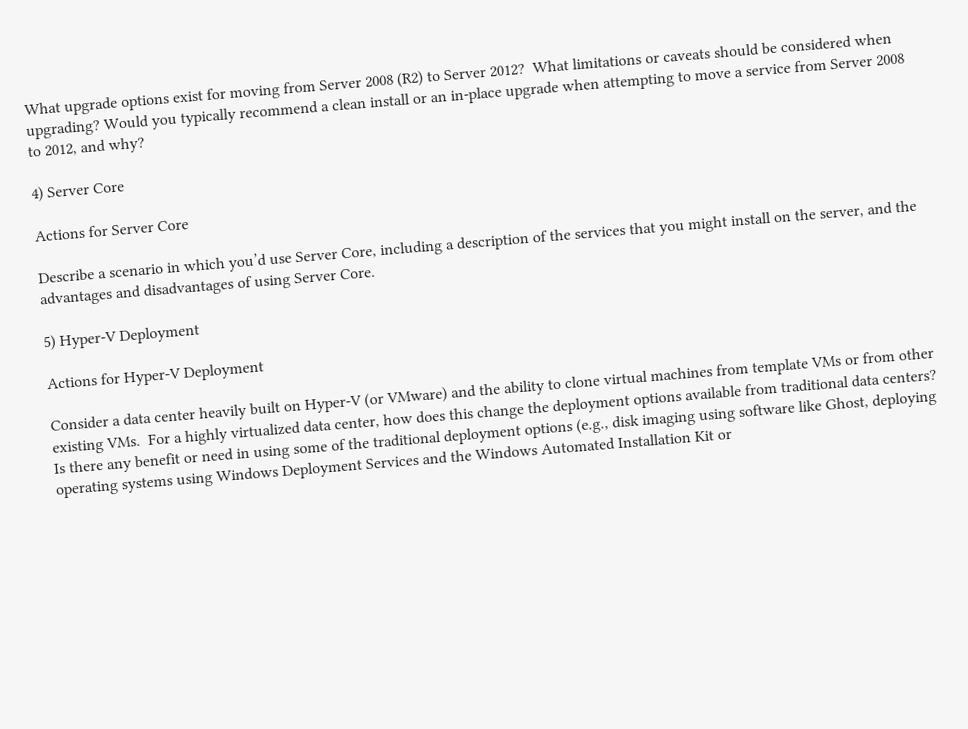What upgrade options exist for moving from Server 2008 (R2) to Server 2012?  What limitations or caveats should be considered when upgrading? Would you typically recommend a clean install or an in-place upgrade when attempting to move a service from Server 2008 to 2012, and why?

4) Server Core

Actions for Server Core

Describe a scenario in which you’d use Server Core, including a description of the services that you might install on the server, and the advantages and disadvantages of using Server Core.

5) Hyper-V Deployment

Actions for Hyper-V Deployment

Consider a data center heavily built on Hyper-V (or VMware) and the ability to clone virtual machines from template VMs or from other existing VMs.  For a highly virtualized data center, how does this change the deployment options available from traditional data centers?  Is there any benefit or need in using some of the traditional deployment options (e.g., disk imaging using software like Ghost, deploying operating systems using Windows Deployment Services and the Windows Automated Installation Kit or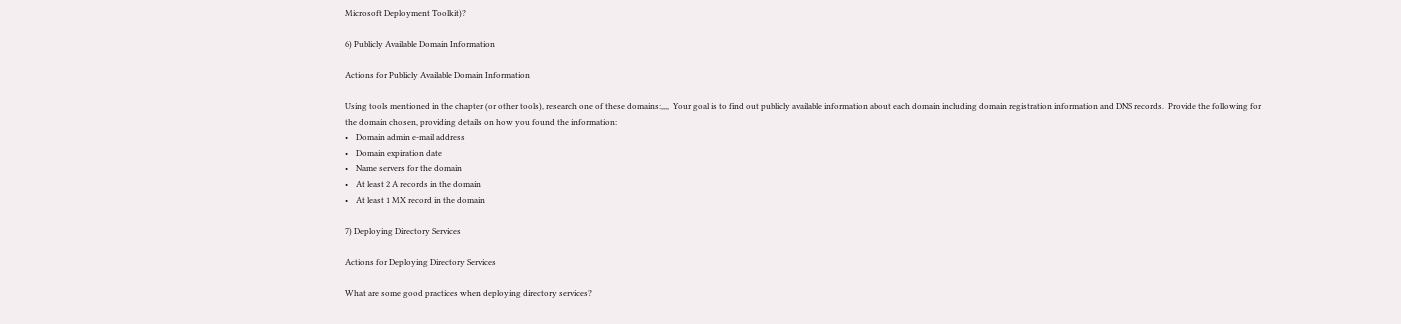Microsoft Deployment Toolkit)?

6) Publicly Available Domain Information

Actions for Publicly Available Domain Information

Using tools mentioned in the chapter (or other tools), research one of these domains:,,,,  Your goal is to find out publicly available information about each domain including domain registration information and DNS records.  Provide the following for the domain chosen, providing details on how you found the information:
•    Domain admin e-mail address
•    Domain expiration date
•    Name servers for the domain
•    At least 2 A records in the domain
•    At least 1 MX record in the domain

7) Deploying Directory Services

Actions for Deploying Directory Services

What are some good practices when deploying directory services?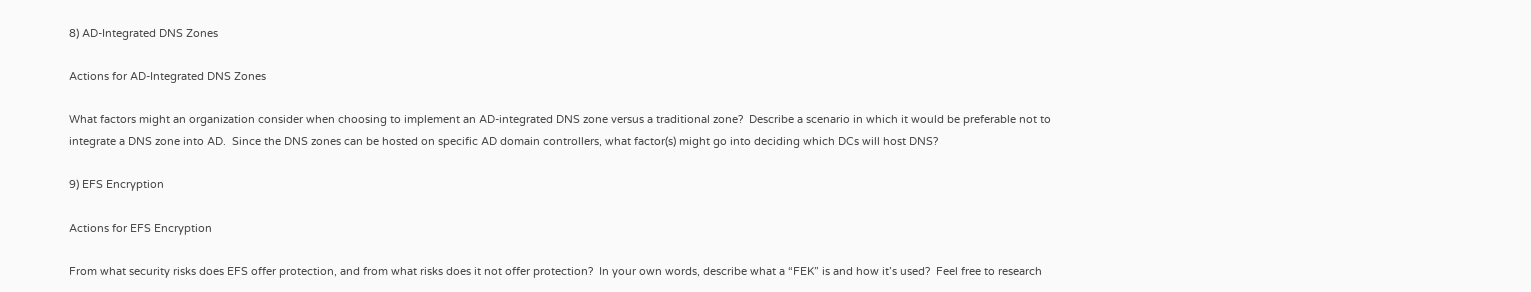8) AD-Integrated DNS Zones

Actions for AD-Integrated DNS Zones

What factors might an organization consider when choosing to implement an AD-integrated DNS zone versus a traditional zone?  Describe a scenario in which it would be preferable not to integrate a DNS zone into AD.  Since the DNS zones can be hosted on specific AD domain controllers, what factor(s) might go into deciding which DCs will host DNS?

9) EFS Encryption

Actions for EFS Encryption

From what security risks does EFS offer protection, and from what risks does it not offer protection?  In your own words, describe what a “FEK” is and how it’s used?  Feel free to research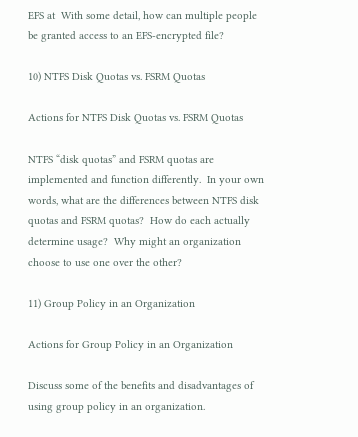EFS at  With some detail, how can multiple people be granted access to an EFS-encrypted file?

10) NTFS Disk Quotas vs. FSRM Quotas

Actions for NTFS Disk Quotas vs. FSRM Quotas

NTFS “disk quotas” and FSRM quotas are implemented and function differently.  In your own words, what are the differences between NTFS disk quotas and FSRM quotas?  How do each actually determine usage?  Why might an organization choose to use one over the other?

11) Group Policy in an Organization

Actions for Group Policy in an Organization

Discuss some of the benefits and disadvantages of using group policy in an organization.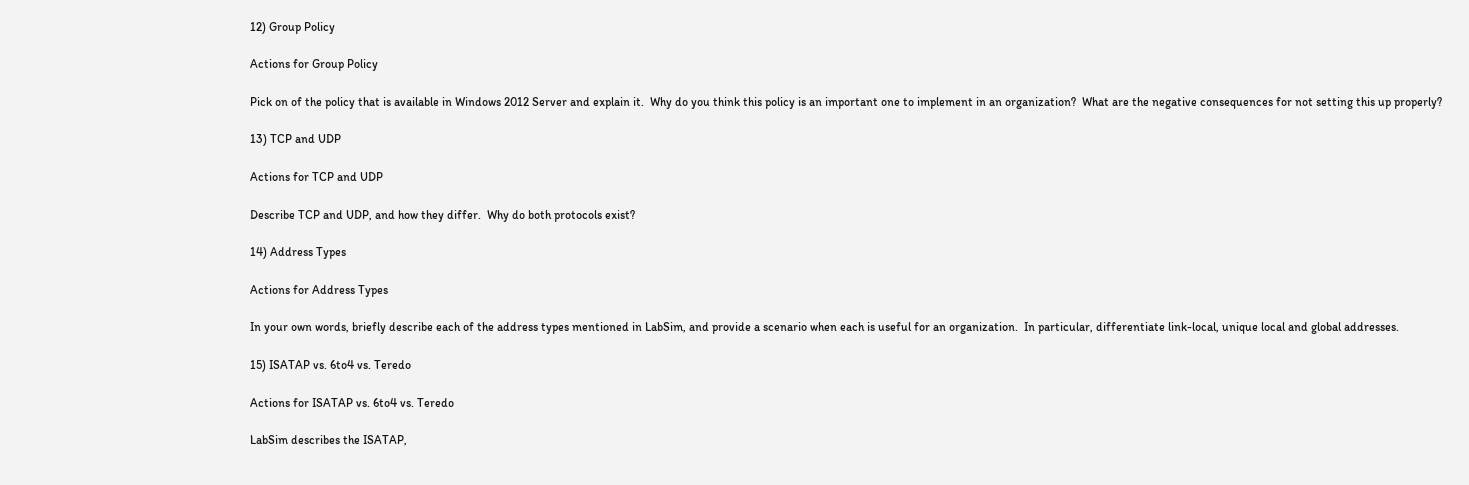12) Group Policy

Actions for Group Policy

Pick on of the policy that is available in Windows 2012 Server and explain it.  Why do you think this policy is an important one to implement in an organization?  What are the negative consequences for not setting this up properly?

13) TCP and UDP

Actions for TCP and UDP

Describe TCP and UDP, and how they differ.  Why do both protocols exist?

14) Address Types

Actions for Address Types

In your own words, briefly describe each of the address types mentioned in LabSim, and provide a scenario when each is useful for an organization.  In particular, differentiate link-local, unique local and global addresses.

15) ISATAP vs. 6to4 vs. Teredo

Actions for ISATAP vs. 6to4 vs. Teredo

LabSim describes the ISATAP,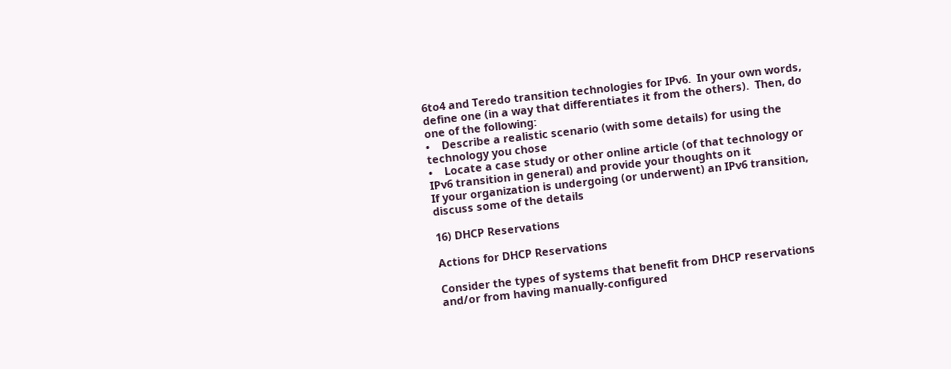6to4 and Teredo transition technologies for IPv6.  In your own words, define one (in a way that differentiates it from the others).  Then, do one of the following:
•    Describe a realistic scenario (with some details) for using the technology you chose
•    Locate a case study or other online article (of that technology or IPv6 transition in general) and provide your thoughts on it
If your organization is undergoing (or underwent) an IPv6 transition, discuss some of the details

16) DHCP Reservations

Actions for DHCP Reservations

Consider the types of systems that benefit from DHCP reservations and/or from having manually-configured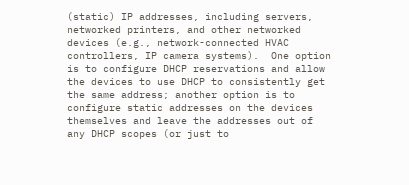(static) IP addresses, including servers, networked printers, and other networked devices (e.g., network-connected HVAC controllers, IP camera systems).  One option is to configure DHCP reservations and allow the devices to use DHCP to consistently get the same address; another option is to configure static addresses on the devices themselves and leave the addresses out of any DHCP scopes (or just to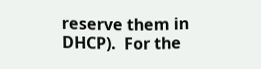reserve them in DHCP).  For the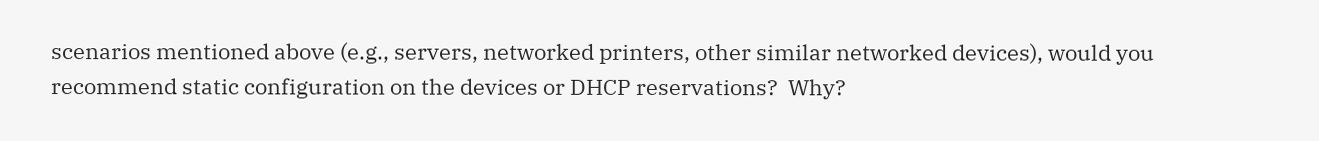scenarios mentioned above (e.g., servers, networked printers, other similar networked devices), would you recommend static configuration on the devices or DHCP reservations?  Why?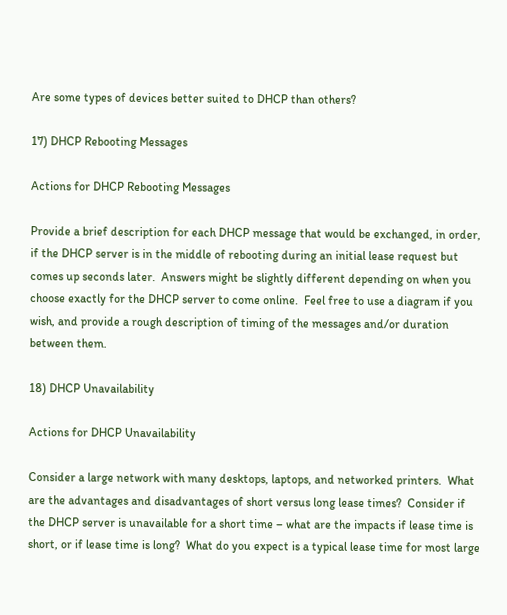Are some types of devices better suited to DHCP than others?

17) DHCP Rebooting Messages

Actions for DHCP Rebooting Messages

Provide a brief description for each DHCP message that would be exchanged, in order, if the DHCP server is in the middle of rebooting during an initial lease request but comes up seconds later.  Answers might be slightly different depending on when you choose exactly for the DHCP server to come online.  Feel free to use a diagram if you wish, and provide a rough description of timing of the messages and/or duration between them.

18) DHCP Unavailability

Actions for DHCP Unavailability

Consider a large network with many desktops, laptops, and networked printers.  What are the advantages and disadvantages of short versus long lease times?  Consider if the DHCP server is unavailable for a short time – what are the impacts if lease time is short, or if lease time is long?  What do you expect is a typical lease time for most large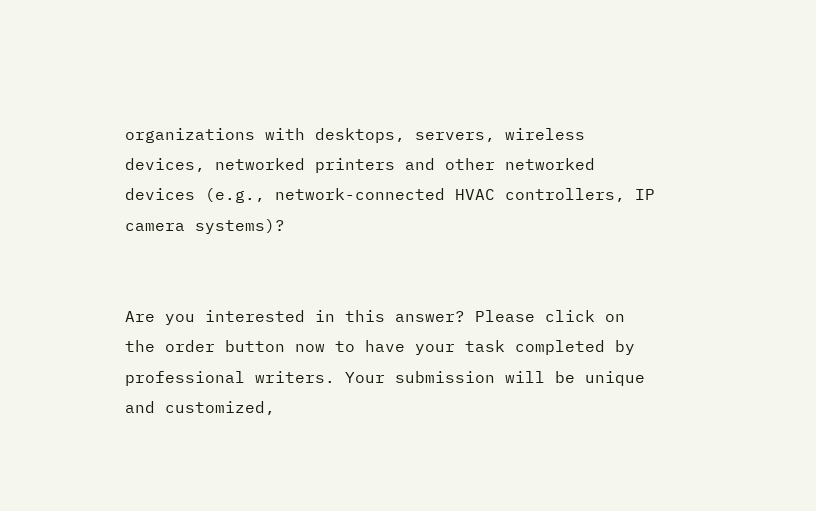organizations with desktops, servers, wireless devices, networked printers and other networked devices (e.g., network-connected HVAC controllers, IP camera systems)?


Are you interested in this answer? Please click on the order button now to have your task completed by professional writers. Your submission will be unique and customized,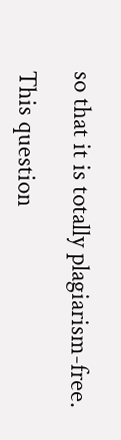so that it is totally plagiarism-free.

This question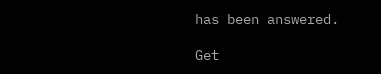has been answered.

Get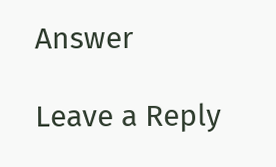Answer

Leave a Reply